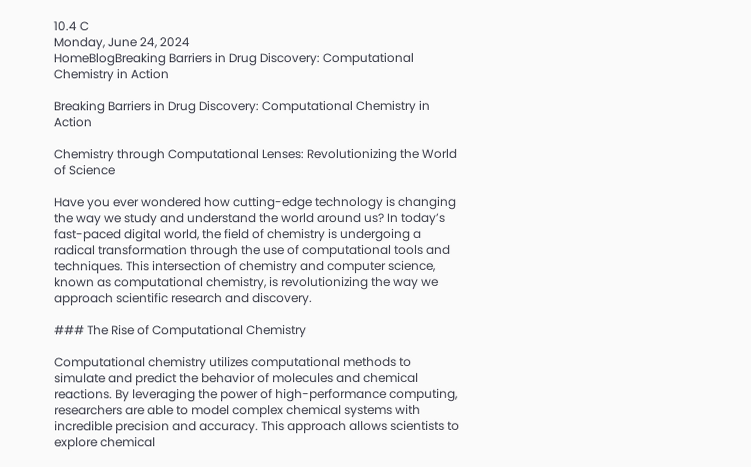10.4 C
Monday, June 24, 2024
HomeBlogBreaking Barriers in Drug Discovery: Computational Chemistry in Action

Breaking Barriers in Drug Discovery: Computational Chemistry in Action

Chemistry through Computational Lenses: Revolutionizing the World of Science

Have you ever wondered how cutting-edge technology is changing the way we study and understand the world around us? In today’s fast-paced digital world, the field of chemistry is undergoing a radical transformation through the use of computational tools and techniques. This intersection of chemistry and computer science, known as computational chemistry, is revolutionizing the way we approach scientific research and discovery.

### The Rise of Computational Chemistry

Computational chemistry utilizes computational methods to simulate and predict the behavior of molecules and chemical reactions. By leveraging the power of high-performance computing, researchers are able to model complex chemical systems with incredible precision and accuracy. This approach allows scientists to explore chemical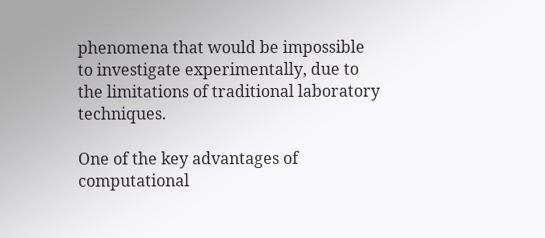phenomena that would be impossible to investigate experimentally, due to the limitations of traditional laboratory techniques.

One of the key advantages of computational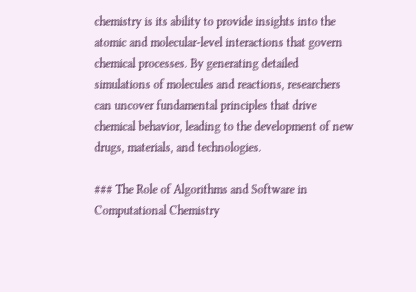chemistry is its ability to provide insights into the atomic and molecular-level interactions that govern chemical processes. By generating detailed simulations of molecules and reactions, researchers can uncover fundamental principles that drive chemical behavior, leading to the development of new drugs, materials, and technologies.

### The Role of Algorithms and Software in Computational Chemistry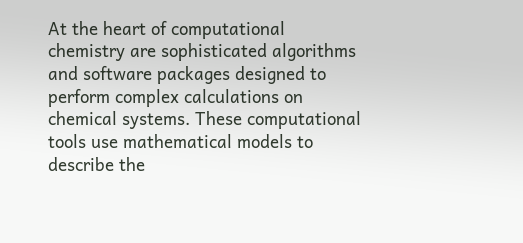At the heart of computational chemistry are sophisticated algorithms and software packages designed to perform complex calculations on chemical systems. These computational tools use mathematical models to describe the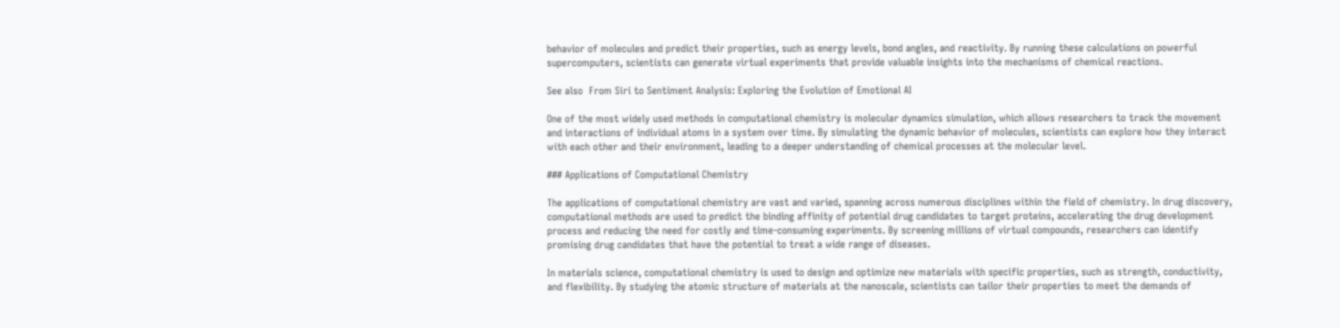behavior of molecules and predict their properties, such as energy levels, bond angles, and reactivity. By running these calculations on powerful supercomputers, scientists can generate virtual experiments that provide valuable insights into the mechanisms of chemical reactions.

See also  From Siri to Sentiment Analysis: Exploring the Evolution of Emotional AI

One of the most widely used methods in computational chemistry is molecular dynamics simulation, which allows researchers to track the movement and interactions of individual atoms in a system over time. By simulating the dynamic behavior of molecules, scientists can explore how they interact with each other and their environment, leading to a deeper understanding of chemical processes at the molecular level.

### Applications of Computational Chemistry

The applications of computational chemistry are vast and varied, spanning across numerous disciplines within the field of chemistry. In drug discovery, computational methods are used to predict the binding affinity of potential drug candidates to target proteins, accelerating the drug development process and reducing the need for costly and time-consuming experiments. By screening millions of virtual compounds, researchers can identify promising drug candidates that have the potential to treat a wide range of diseases.

In materials science, computational chemistry is used to design and optimize new materials with specific properties, such as strength, conductivity, and flexibility. By studying the atomic structure of materials at the nanoscale, scientists can tailor their properties to meet the demands of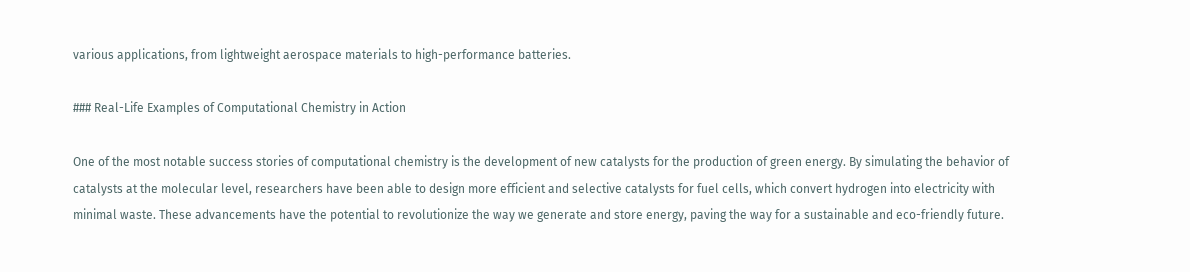various applications, from lightweight aerospace materials to high-performance batteries.

### Real-Life Examples of Computational Chemistry in Action

One of the most notable success stories of computational chemistry is the development of new catalysts for the production of green energy. By simulating the behavior of catalysts at the molecular level, researchers have been able to design more efficient and selective catalysts for fuel cells, which convert hydrogen into electricity with minimal waste. These advancements have the potential to revolutionize the way we generate and store energy, paving the way for a sustainable and eco-friendly future.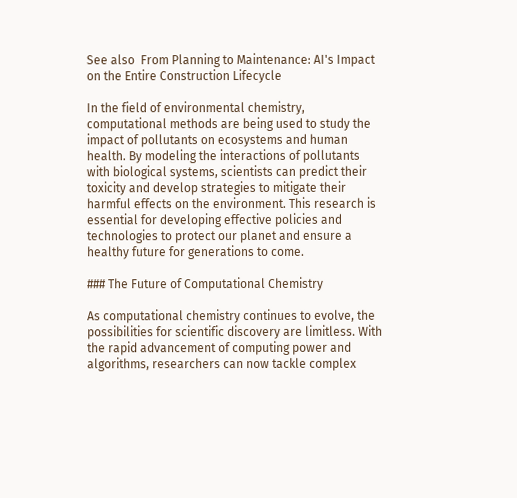See also  From Planning to Maintenance: AI's Impact on the Entire Construction Lifecycle

In the field of environmental chemistry, computational methods are being used to study the impact of pollutants on ecosystems and human health. By modeling the interactions of pollutants with biological systems, scientists can predict their toxicity and develop strategies to mitigate their harmful effects on the environment. This research is essential for developing effective policies and technologies to protect our planet and ensure a healthy future for generations to come.

### The Future of Computational Chemistry

As computational chemistry continues to evolve, the possibilities for scientific discovery are limitless. With the rapid advancement of computing power and algorithms, researchers can now tackle complex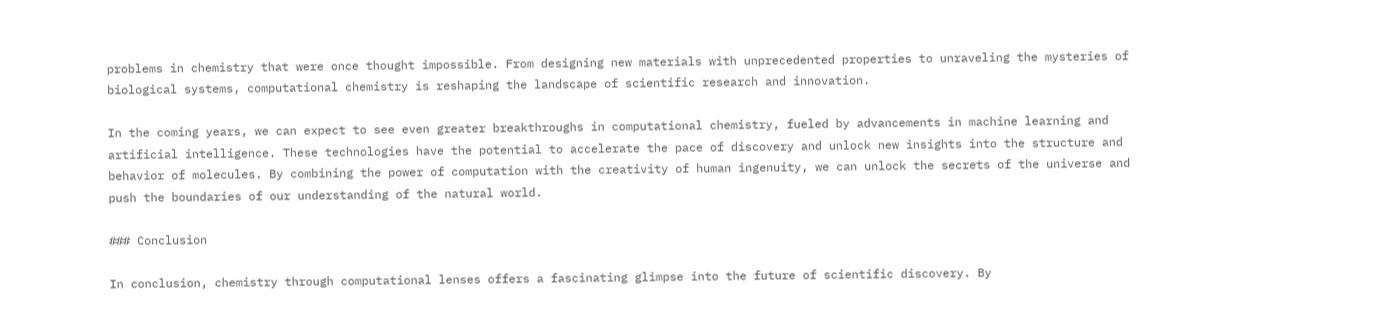problems in chemistry that were once thought impossible. From designing new materials with unprecedented properties to unraveling the mysteries of biological systems, computational chemistry is reshaping the landscape of scientific research and innovation.

In the coming years, we can expect to see even greater breakthroughs in computational chemistry, fueled by advancements in machine learning and artificial intelligence. These technologies have the potential to accelerate the pace of discovery and unlock new insights into the structure and behavior of molecules. By combining the power of computation with the creativity of human ingenuity, we can unlock the secrets of the universe and push the boundaries of our understanding of the natural world.

### Conclusion

In conclusion, chemistry through computational lenses offers a fascinating glimpse into the future of scientific discovery. By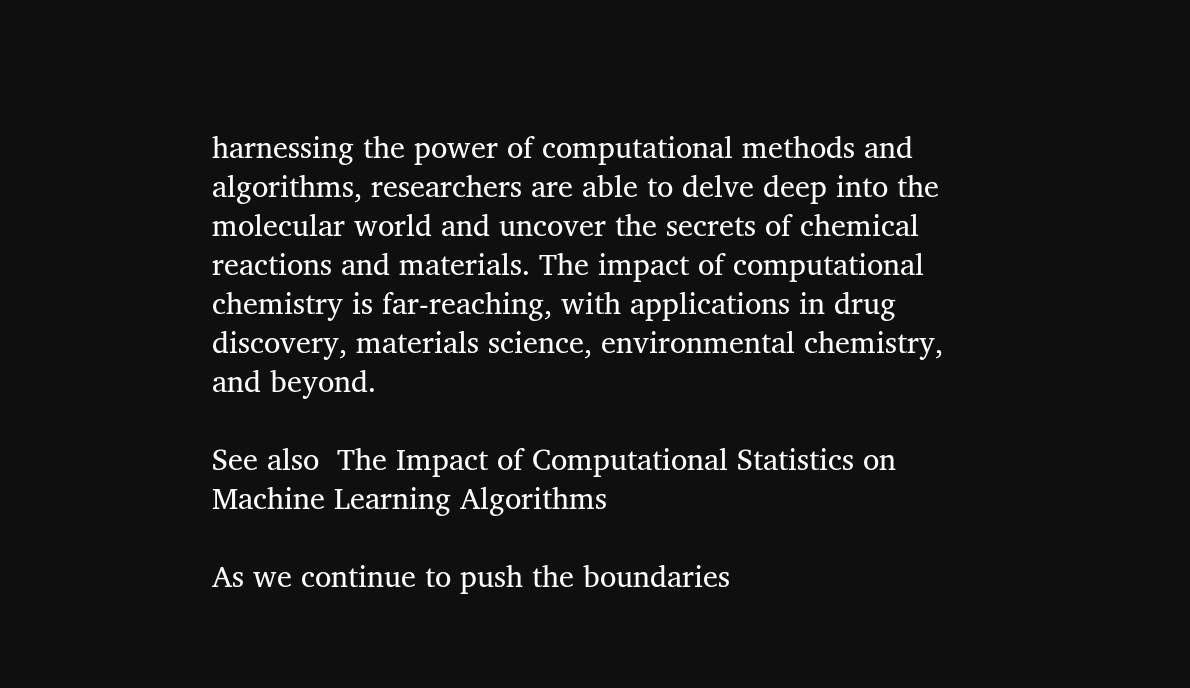harnessing the power of computational methods and algorithms, researchers are able to delve deep into the molecular world and uncover the secrets of chemical reactions and materials. The impact of computational chemistry is far-reaching, with applications in drug discovery, materials science, environmental chemistry, and beyond.

See also  The Impact of Computational Statistics on Machine Learning Algorithms

As we continue to push the boundaries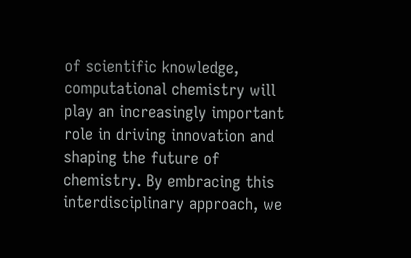of scientific knowledge, computational chemistry will play an increasingly important role in driving innovation and shaping the future of chemistry. By embracing this interdisciplinary approach, we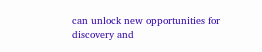can unlock new opportunities for discovery and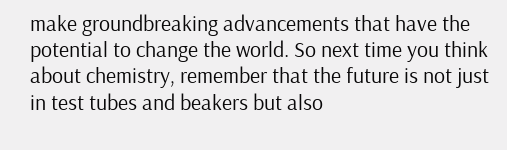make groundbreaking advancements that have the potential to change the world. So next time you think about chemistry, remember that the future is not just in test tubes and beakers but also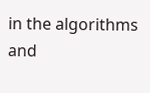in the algorithms and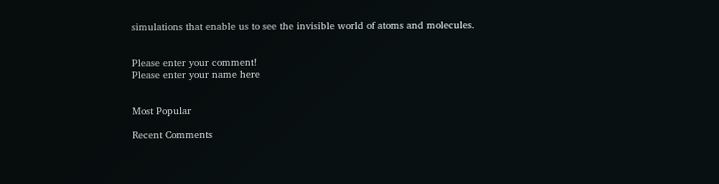simulations that enable us to see the invisible world of atoms and molecules.


Please enter your comment!
Please enter your name here


Most Popular

Recent Comments